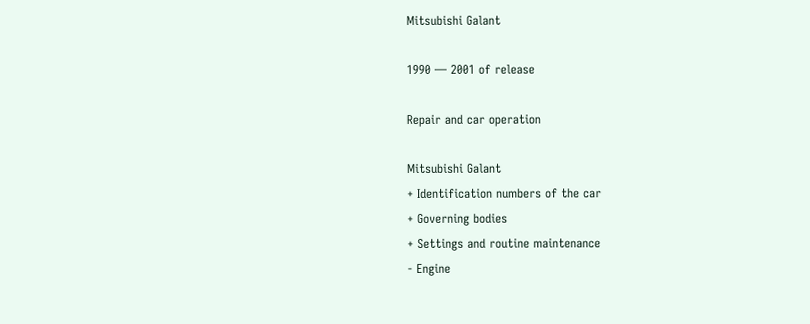Mitsubishi Galant

1990 — 2001 of release

Repair and car operation

Mitsubishi Galant
+ Identification numbers of the car
+ Governing bodies
+ Settings and routine maintenance
- Engine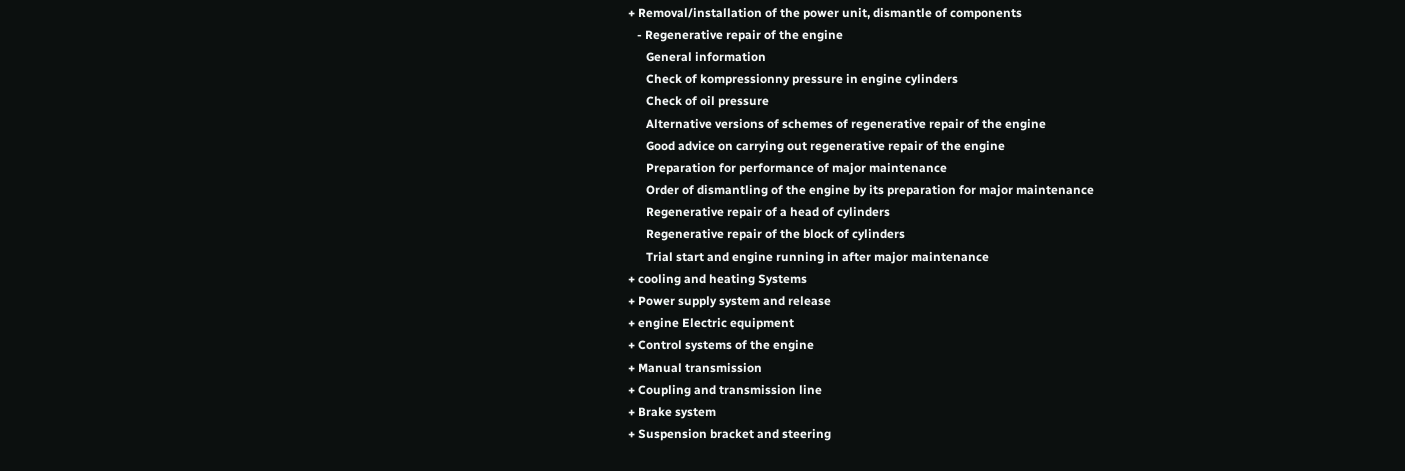+ Removal/installation of the power unit, dismantle of components
   - Regenerative repair of the engine
      General information
      Check of kompressionny pressure in engine cylinders
      Check of oil pressure
      Alternative versions of schemes of regenerative repair of the engine
      Good advice on carrying out regenerative repair of the engine
      Preparation for performance of major maintenance
      Order of dismantling of the engine by its preparation for major maintenance
      Regenerative repair of a head of cylinders
      Regenerative repair of the block of cylinders
      Trial start and engine running in after major maintenance
+ cooling and heating Systems
+ Power supply system and release
+ engine Electric equipment
+ Control systems of the engine
+ Manual transmission
+ Coupling and transmission line
+ Brake system
+ Suspension bracket and steering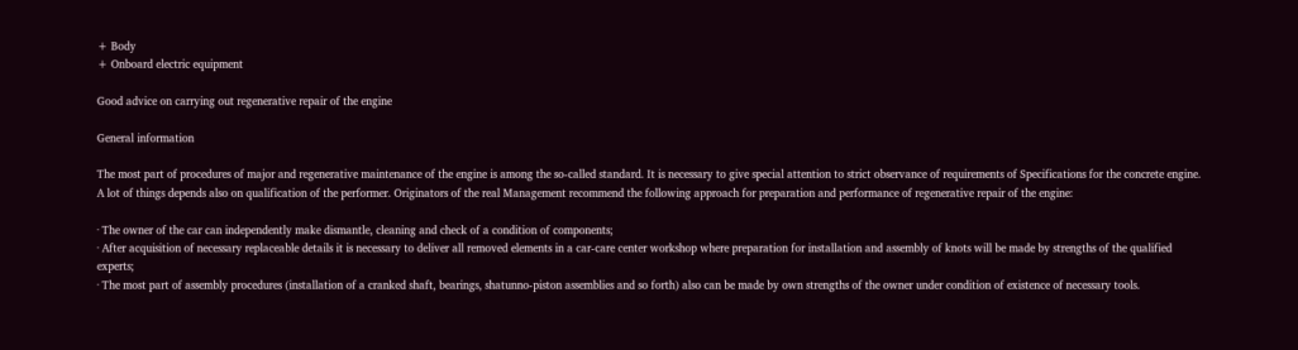+ Body
+ Onboard electric equipment

Good advice on carrying out regenerative repair of the engine

General information

The most part of procedures of major and regenerative maintenance of the engine is among the so-called standard. It is necessary to give special attention to strict observance of requirements of Specifications for the concrete engine. A lot of things depends also on qualification of the performer. Originators of the real Management recommend the following approach for preparation and performance of regenerative repair of the engine:

· The owner of the car can independently make dismantle, cleaning and check of a condition of components;
· After acquisition of necessary replaceable details it is necessary to deliver all removed elements in a car-care center workshop where preparation for installation and assembly of knots will be made by strengths of the qualified experts;
· The most part of assembly procedures (installation of a cranked shaft, bearings, shatunno-piston assemblies and so forth) also can be made by own strengths of the owner under condition of existence of necessary tools.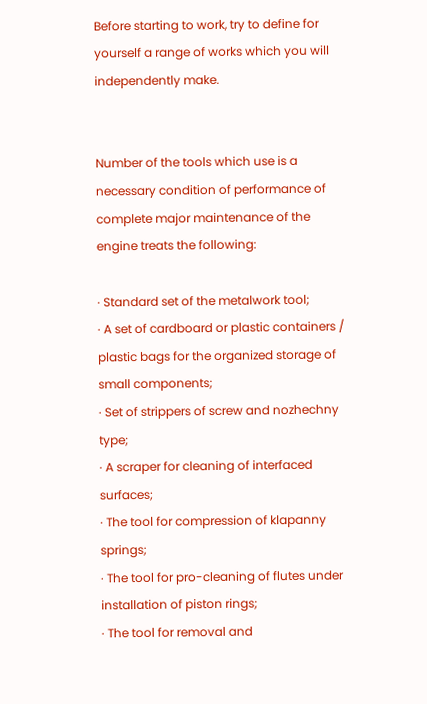Before starting to work, try to define for yourself a range of works which you will independently make.


Number of the tools which use is a necessary condition of performance of complete major maintenance of the engine treats the following:

· Standard set of the metalwork tool;
· A set of cardboard or plastic containers / plastic bags for the organized storage of small components;
· Set of strippers of screw and nozhechny type;
· A scraper for cleaning of interfaced surfaces;
· The tool for compression of klapanny springs;
· The tool for pro-cleaning of flutes under installation of piston rings;
· The tool for removal and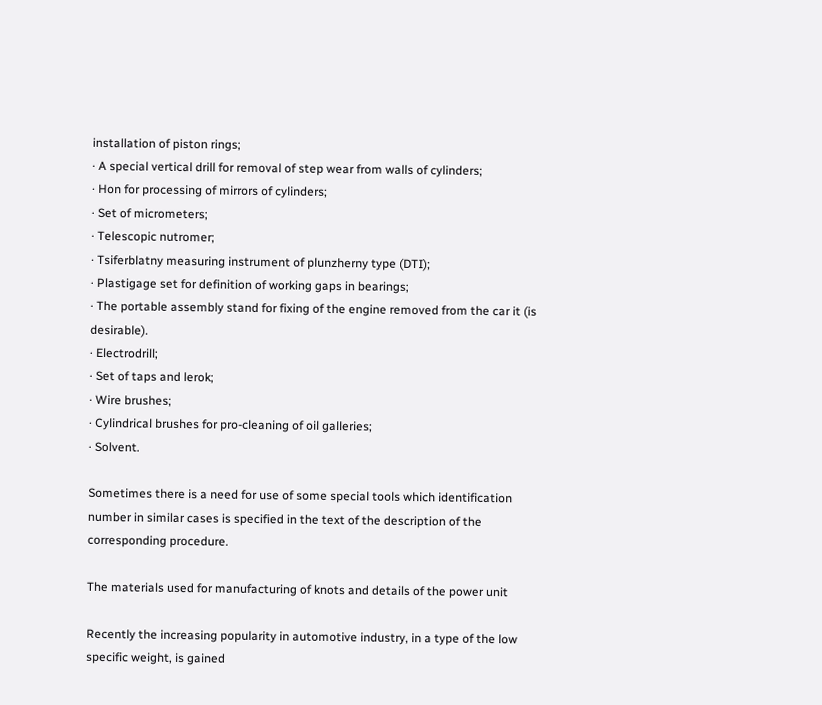installation of piston rings;
· A special vertical drill for removal of step wear from walls of cylinders;
· Hon for processing of mirrors of cylinders;
· Set of micrometers;
· Telescopic nutromer;
· Tsiferblatny measuring instrument of plunzherny type (DTI);
· Plastigage set for definition of working gaps in bearings;
· The portable assembly stand for fixing of the engine removed from the car it (is desirable).
· Electrodrill;
· Set of taps and lerok;
· Wire brushes;
· Cylindrical brushes for pro-cleaning of oil galleries;
· Solvent.

Sometimes there is a need for use of some special tools which identification number in similar cases is specified in the text of the description of the corresponding procedure.

The materials used for manufacturing of knots and details of the power unit

Recently the increasing popularity in automotive industry, in a type of the low specific weight, is gained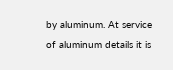by aluminum. At service of aluminum details it is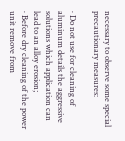necessary to observe some special precautionary measures:

· Do not use for cleaning of aluminum details the aggressive solutions which application can lead to an alloy erosion;
· Before dry cleaning of the power unit remove from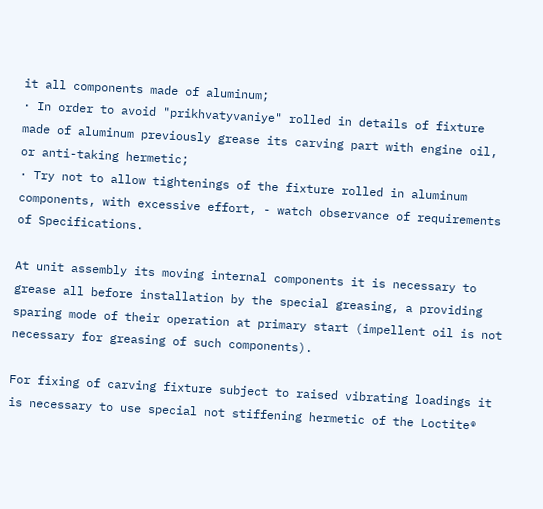it all components made of aluminum;
· In order to avoid "prikhvatyvaniye" rolled in details of fixture made of aluminum previously grease its carving part with engine oil, or anti-taking hermetic;
· Try not to allow tightenings of the fixture rolled in aluminum components, with excessive effort, - watch observance of requirements of Specifications.

At unit assembly its moving internal components it is necessary to grease all before installation by the special greasing, a providing sparing mode of their operation at primary start (impellent oil is not necessary for greasing of such components).

For fixing of carving fixture subject to raised vibrating loadings it is necessary to use special not stiffening hermetic of the Loctite®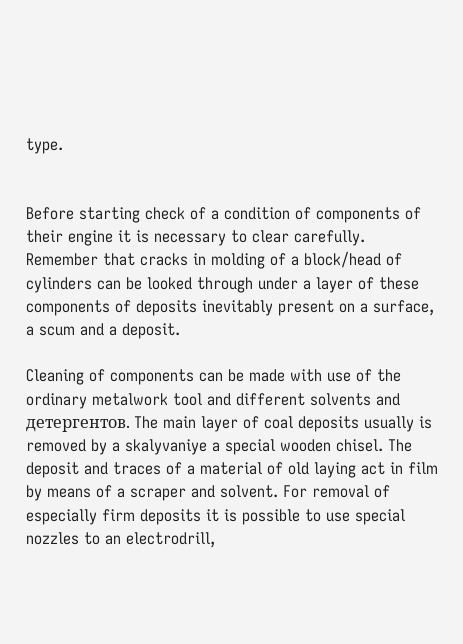type.


Before starting check of a condition of components of their engine it is necessary to clear carefully. Remember that cracks in molding of a block/head of cylinders can be looked through under a layer of these components of deposits inevitably present on a surface, a scum and a deposit.

Cleaning of components can be made with use of the ordinary metalwork tool and different solvents and детергентов. The main layer of coal deposits usually is removed by a skalyvaniye a special wooden chisel. The deposit and traces of a material of old laying act in film by means of a scraper and solvent. For removal of especially firm deposits it is possible to use special nozzles to an electrodrill,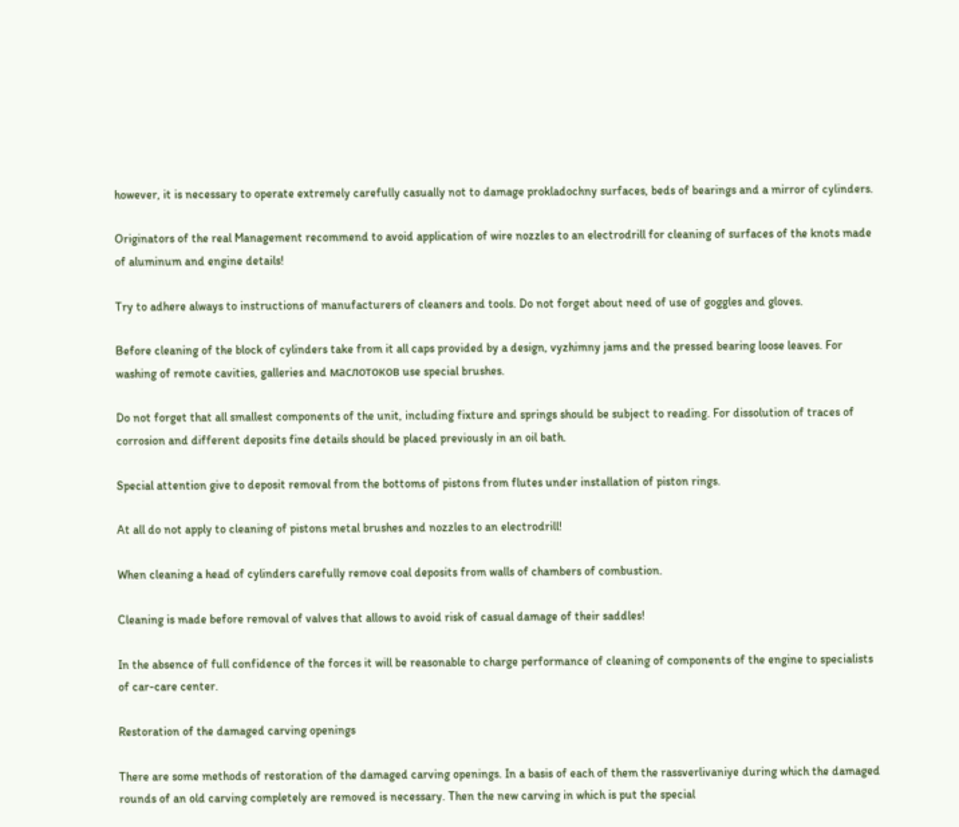however, it is necessary to operate extremely carefully casually not to damage prokladochny surfaces, beds of bearings and a mirror of cylinders.

Originators of the real Management recommend to avoid application of wire nozzles to an electrodrill for cleaning of surfaces of the knots made of aluminum and engine details!

Try to adhere always to instructions of manufacturers of cleaners and tools. Do not forget about need of use of goggles and gloves.

Before cleaning of the block of cylinders take from it all caps provided by a design, vyzhimny jams and the pressed bearing loose leaves. For washing of remote cavities, galleries and маслотоков use special brushes.

Do not forget that all smallest components of the unit, including fixture and springs should be subject to reading. For dissolution of traces of corrosion and different deposits fine details should be placed previously in an oil bath.

Special attention give to deposit removal from the bottoms of pistons from flutes under installation of piston rings.

At all do not apply to cleaning of pistons metal brushes and nozzles to an electrodrill!

When cleaning a head of cylinders carefully remove coal deposits from walls of chambers of combustion.

Cleaning is made before removal of valves that allows to avoid risk of casual damage of their saddles!

In the absence of full confidence of the forces it will be reasonable to charge performance of cleaning of components of the engine to specialists of car-care center.

Restoration of the damaged carving openings

There are some methods of restoration of the damaged carving openings. In a basis of each of them the rassverlivaniye during which the damaged rounds of an old carving completely are removed is necessary. Then the new carving in which is put the special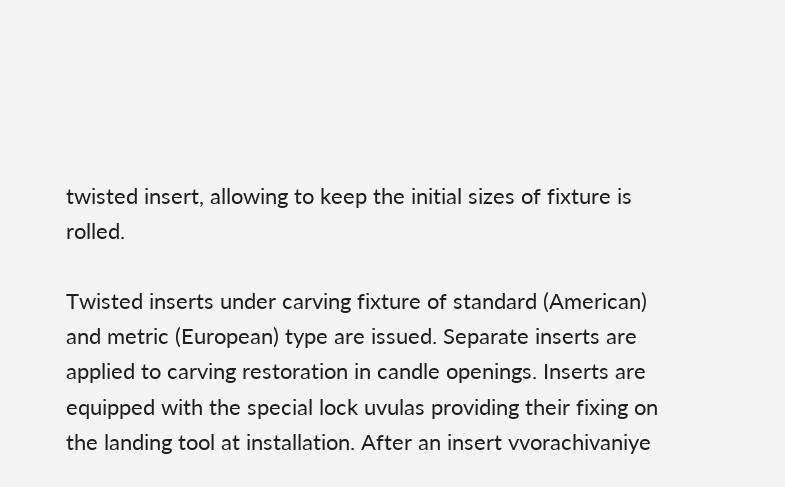twisted insert, allowing to keep the initial sizes of fixture is rolled.

Twisted inserts under carving fixture of standard (American) and metric (European) type are issued. Separate inserts are applied to carving restoration in candle openings. Inserts are equipped with the special lock uvulas providing their fixing on the landing tool at installation. After an insert vvorachivaniye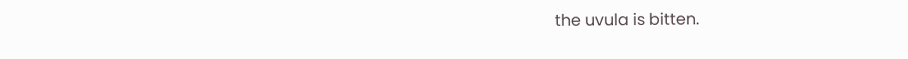the uvula is bitten.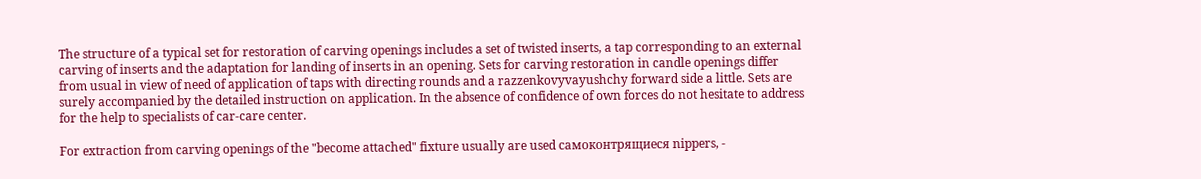The structure of a typical set for restoration of carving openings includes a set of twisted inserts, a tap corresponding to an external carving of inserts and the adaptation for landing of inserts in an opening. Sets for carving restoration in candle openings differ from usual in view of need of application of taps with directing rounds and a razzenkovyvayushchy forward side a little. Sets are surely accompanied by the detailed instruction on application. In the absence of confidence of own forces do not hesitate to address for the help to specialists of car-care center.

For extraction from carving openings of the "become attached" fixture usually are used самоконтрящиеся nippers, -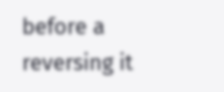before a reversing it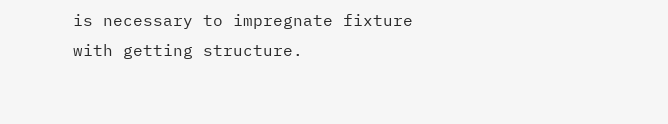is necessary to impregnate fixture with getting structure.